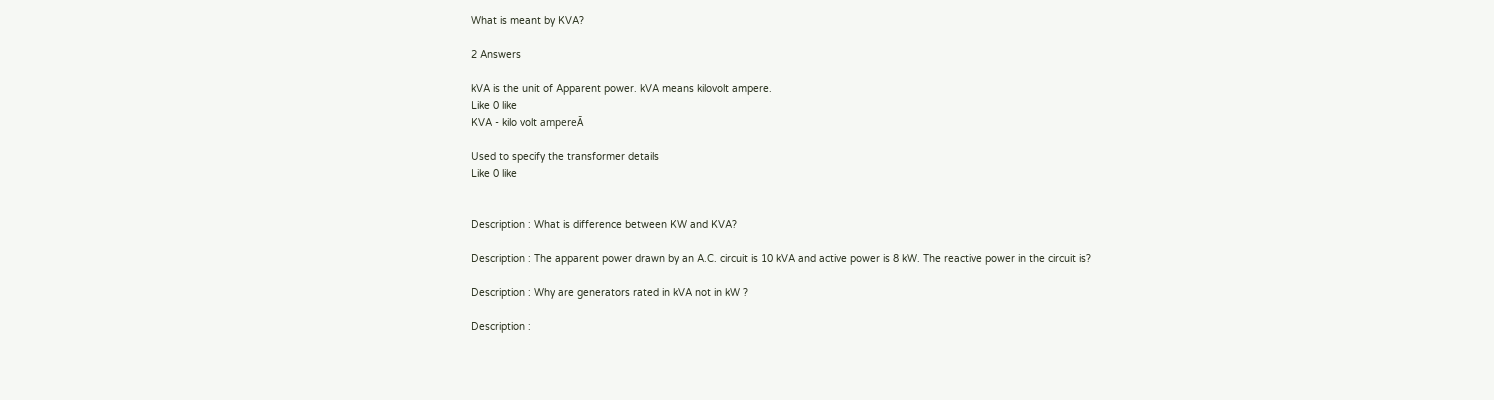What is meant by KVA?

2 Answers

kVA is the unit of Apparent power. kVA means kilovolt ampere.
Like 0 like
KVA - kilo volt ampereĀ

Used to specify the transformer details
Like 0 like


Description : What is difference between KW and KVA?

Description : The apparent power drawn by an A.C. circuit is 10 kVA and active power is 8 kW. The reactive power in the circuit is?

Description : Why are generators rated in kVA not in kW ?

Description :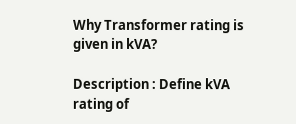Why Transformer rating is given in kVA?

Description : Define kVA rating of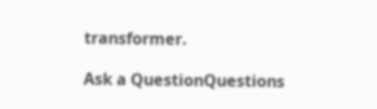transformer.

Ask a QuestionQuestions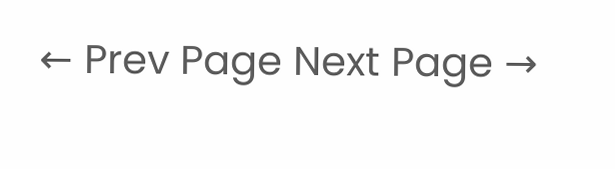← Prev Page Next Page →